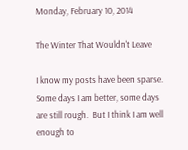Monday, February 10, 2014

The Winter That Wouldn't Leave

I know my posts have been sparse.  Some days I am better, some days are still rough.  But I think I am well enough to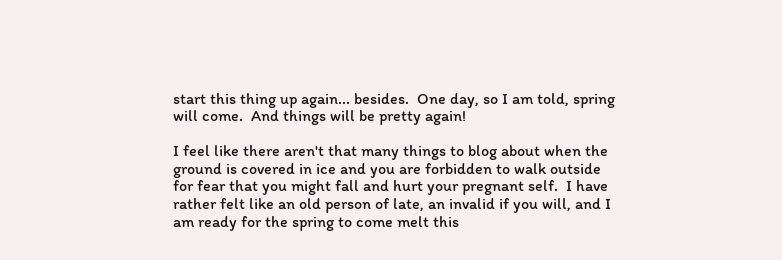start this thing up again... besides.  One day, so I am told, spring will come.  And things will be pretty again!

I feel like there aren't that many things to blog about when the ground is covered in ice and you are forbidden to walk outside for fear that you might fall and hurt your pregnant self.  I have rather felt like an old person of late, an invalid if you will, and I am ready for the spring to come melt this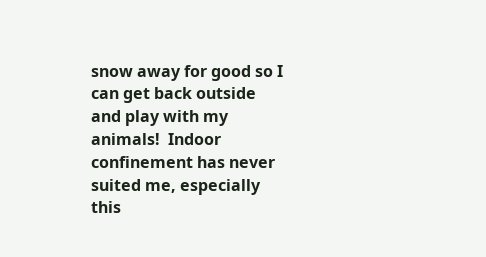snow away for good so I can get back outside and play with my animals!  Indoor confinement has never suited me, especially this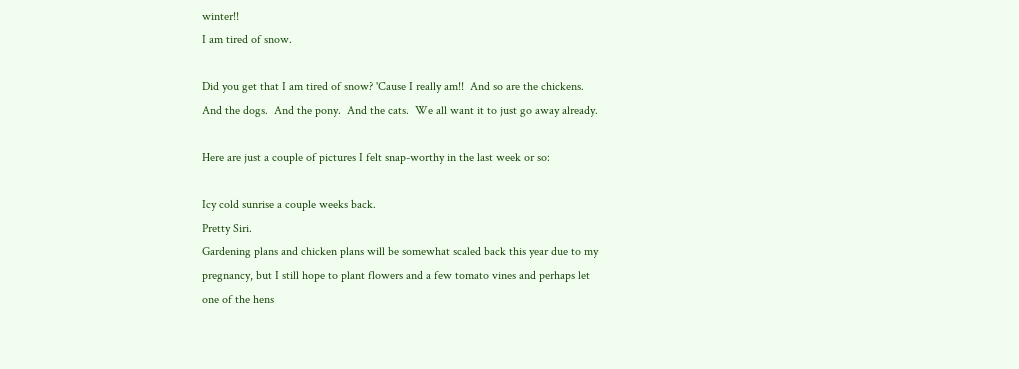winter!!
I am tired of snow.

Did you get that I am tired of snow? 'Cause I really am!!  And so are the chickens.  And the dogs.  And the pony.  And the cats.  We all want it to just go away already.

Here are just a couple of pictures I felt snap-worthy in the last week or so:

Icy cold sunrise a couple weeks back.
Pretty Siri.
Gardening plans and chicken plans will be somewhat scaled back this year due to my pregnancy, but I still hope to plant flowers and a few tomato vines and perhaps let one of the hens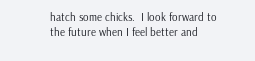hatch some chicks.  I look forward to the future when I feel better and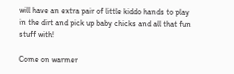will have an extra pair of little kiddo hands to play in the dirt and pick up baby chicks and all that fun stuff with!

Come on warmer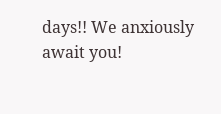days!! We anxiously await you!